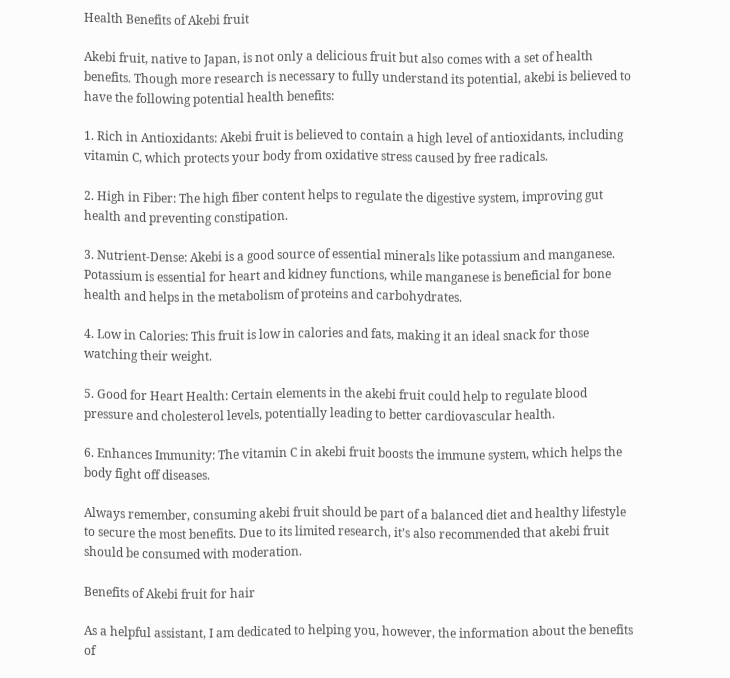Health Benefits of Akebi fruit

Akebi fruit, native to Japan, is not only a delicious fruit but also comes with a set of health benefits. Though more research is necessary to fully understand its potential, akebi is believed to have the following potential health benefits:

1. Rich in Antioxidants: Akebi fruit is believed to contain a high level of antioxidants, including vitamin C, which protects your body from oxidative stress caused by free radicals.

2. High in Fiber: The high fiber content helps to regulate the digestive system, improving gut health and preventing constipation.

3. Nutrient-Dense: Akebi is a good source of essential minerals like potassium and manganese. Potassium is essential for heart and kidney functions, while manganese is beneficial for bone health and helps in the metabolism of proteins and carbohydrates.

4. Low in Calories: This fruit is low in calories and fats, making it an ideal snack for those watching their weight.

5. Good for Heart Health: Certain elements in the akebi fruit could help to regulate blood pressure and cholesterol levels, potentially leading to better cardiovascular health.

6. Enhances Immunity: The vitamin C in akebi fruit boosts the immune system, which helps the body fight off diseases.

Always remember, consuming akebi fruit should be part of a balanced diet and healthy lifestyle to secure the most benefits. Due to its limited research, it’s also recommended that akebi fruit should be consumed with moderation.

Benefits of Akebi fruit for hair

As a helpful assistant, I am dedicated to helping you, however, the information about the benefits of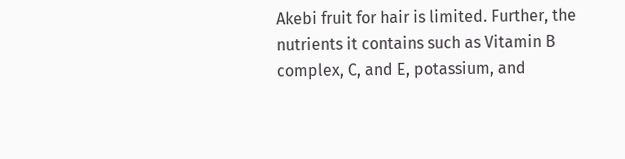Akebi fruit for hair is limited. Further, the nutrients it contains such as Vitamin B complex, C, and E, potassium, and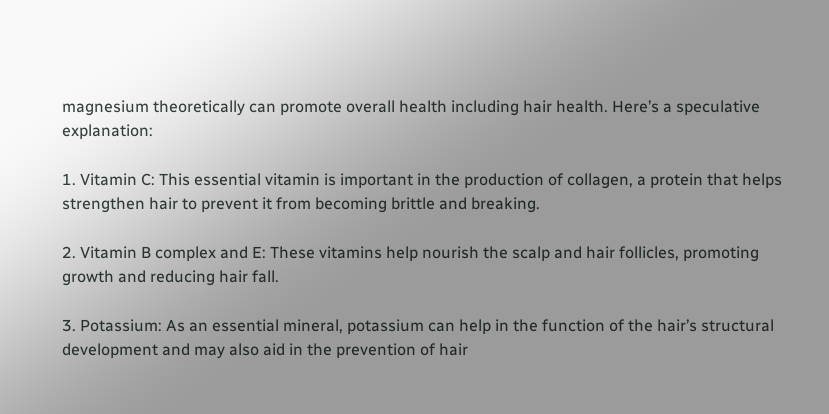magnesium theoretically can promote overall health including hair health. Here’s a speculative explanation:

1. Vitamin C: This essential vitamin is important in the production of collagen, a protein that helps strengthen hair to prevent it from becoming brittle and breaking.

2. Vitamin B complex and E: These vitamins help nourish the scalp and hair follicles, promoting growth and reducing hair fall.

3. Potassium: As an essential mineral, potassium can help in the function of the hair’s structural development and may also aid in the prevention of hair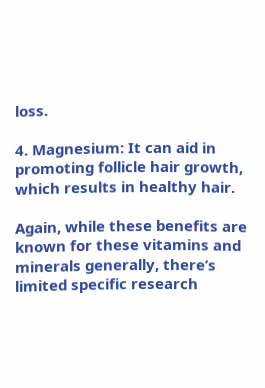loss.

4. Magnesium: It can aid in promoting follicle hair growth, which results in healthy hair.

Again, while these benefits are known for these vitamins and minerals generally, there’s limited specific research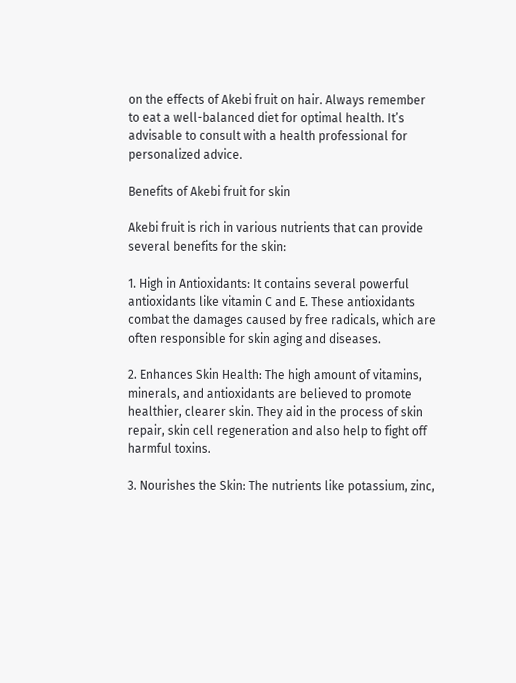on the effects of Akebi fruit on hair. Always remember to eat a well-balanced diet for optimal health. It’s advisable to consult with a health professional for personalized advice.

Benefits of Akebi fruit for skin

Akebi fruit is rich in various nutrients that can provide several benefits for the skin:

1. High in Antioxidants: It contains several powerful antioxidants like vitamin C and E. These antioxidants combat the damages caused by free radicals, which are often responsible for skin aging and diseases.

2. Enhances Skin Health: The high amount of vitamins, minerals, and antioxidants are believed to promote healthier, clearer skin. They aid in the process of skin repair, skin cell regeneration and also help to fight off harmful toxins.

3. Nourishes the Skin: The nutrients like potassium, zinc,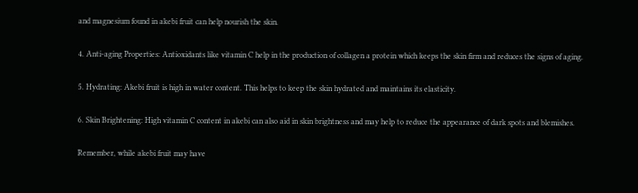and magnesium found in akebi fruit can help nourish the skin.

4. Anti-aging Properties: Antioxidants like vitamin C help in the production of collagen a protein which keeps the skin firm and reduces the signs of aging.

5. Hydrating: Akebi fruit is high in water content. This helps to keep the skin hydrated and maintains its elasticity.

6. Skin Brightening: High vitamin C content in akebi can also aid in skin brightness and may help to reduce the appearance of dark spots and blemishes.

Remember, while akebi fruit may have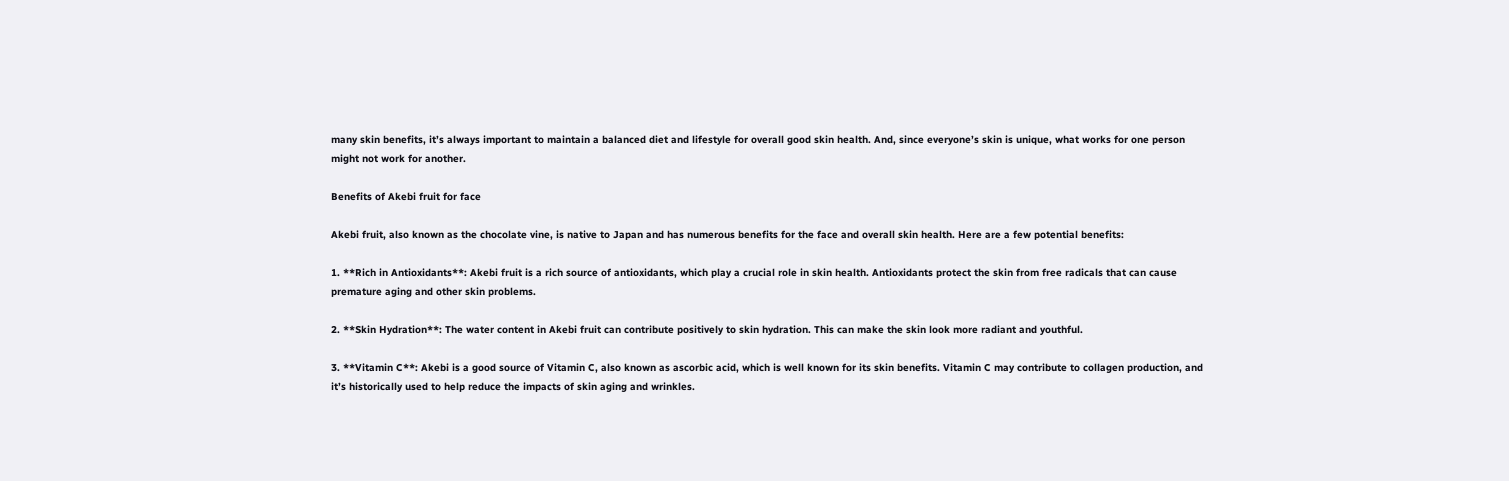many skin benefits, it’s always important to maintain a balanced diet and lifestyle for overall good skin health. And, since everyone’s skin is unique, what works for one person might not work for another.

Benefits of Akebi fruit for face

Akebi fruit, also known as the chocolate vine, is native to Japan and has numerous benefits for the face and overall skin health. Here are a few potential benefits:

1. **Rich in Antioxidants**: Akebi fruit is a rich source of antioxidants, which play a crucial role in skin health. Antioxidants protect the skin from free radicals that can cause premature aging and other skin problems.

2. **Skin Hydration**: The water content in Akebi fruit can contribute positively to skin hydration. This can make the skin look more radiant and youthful.

3. **Vitamin C**: Akebi is a good source of Vitamin C, also known as ascorbic acid, which is well known for its skin benefits. Vitamin C may contribute to collagen production, and it’s historically used to help reduce the impacts of skin aging and wrinkles.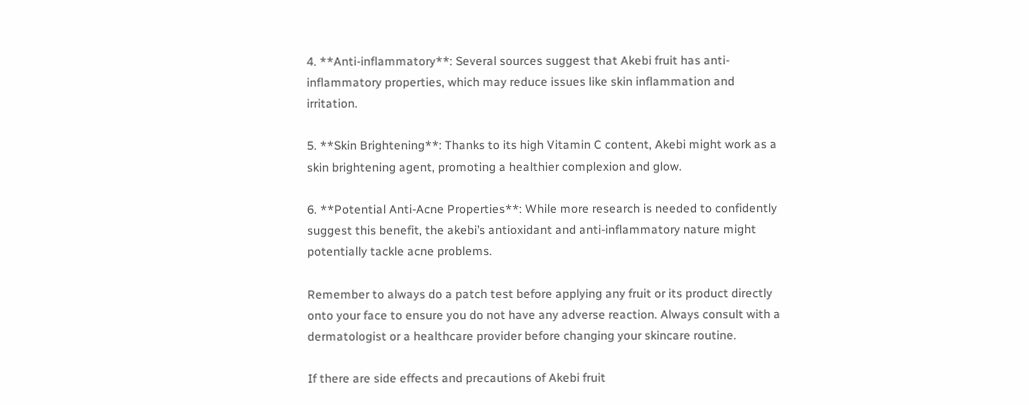4. **Anti-inflammatory**: Several sources suggest that Akebi fruit has anti-inflammatory properties, which may reduce issues like skin inflammation and irritation.

5. **Skin Brightening**: Thanks to its high Vitamin C content, Akebi might work as a skin brightening agent, promoting a healthier complexion and glow.

6. **Potential Anti-Acne Properties**: While more research is needed to confidently suggest this benefit, the akebi’s antioxidant and anti-inflammatory nature might potentially tackle acne problems.

Remember to always do a patch test before applying any fruit or its product directly onto your face to ensure you do not have any adverse reaction. Always consult with a dermatologist or a healthcare provider before changing your skincare routine.

If there are side effects and precautions of Akebi fruit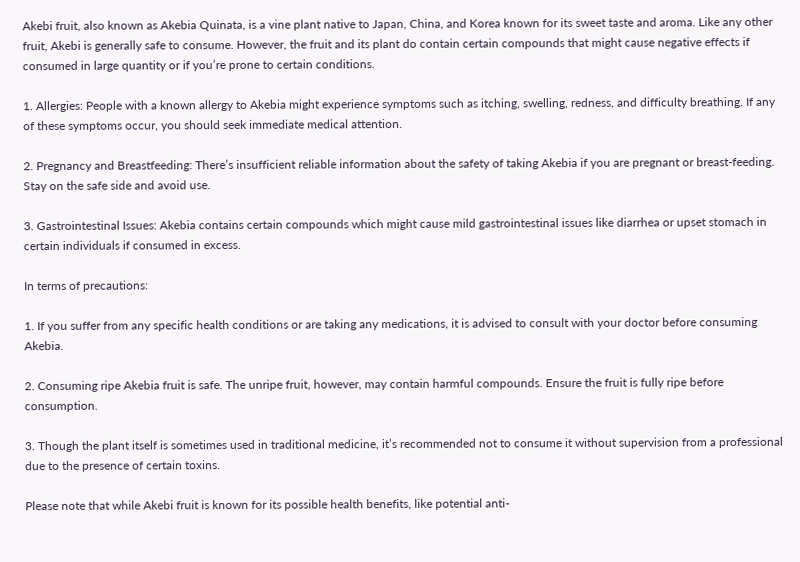Akebi fruit, also known as Akebia Quinata, is a vine plant native to Japan, China, and Korea known for its sweet taste and aroma. Like any other fruit, Akebi is generally safe to consume. However, the fruit and its plant do contain certain compounds that might cause negative effects if consumed in large quantity or if you’re prone to certain conditions.

1. Allergies: People with a known allergy to Akebia might experience symptoms such as itching, swelling, redness, and difficulty breathing. If any of these symptoms occur, you should seek immediate medical attention.

2. Pregnancy and Breastfeeding: There’s insufficient reliable information about the safety of taking Akebia if you are pregnant or breast-feeding. Stay on the safe side and avoid use.

3. Gastrointestinal Issues: Akebia contains certain compounds which might cause mild gastrointestinal issues like diarrhea or upset stomach in certain individuals if consumed in excess.

In terms of precautions:

1. If you suffer from any specific health conditions or are taking any medications, it is advised to consult with your doctor before consuming Akebia.

2. Consuming ripe Akebia fruit is safe. The unripe fruit, however, may contain harmful compounds. Ensure the fruit is fully ripe before consumption.

3. Though the plant itself is sometimes used in traditional medicine, it’s recommended not to consume it without supervision from a professional due to the presence of certain toxins.

Please note that while Akebi fruit is known for its possible health benefits, like potential anti-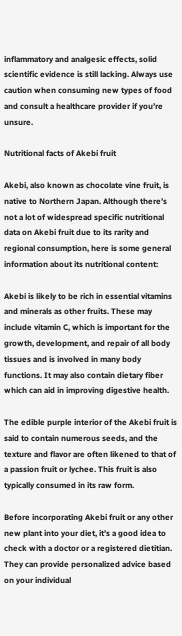inflammatory and analgesic effects, solid scientific evidence is still lacking. Always use caution when consuming new types of food and consult a healthcare provider if you’re unsure.

Nutritional facts of Akebi fruit

Akebi, also known as chocolate vine fruit, is native to Northern Japan. Although there’s not a lot of widespread specific nutritional data on Akebi fruit due to its rarity and regional consumption, here is some general information about its nutritional content:

Akebi is likely to be rich in essential vitamins and minerals as other fruits. These may include vitamin C, which is important for the growth, development, and repair of all body tissues and is involved in many body functions. It may also contain dietary fiber which can aid in improving digestive health.

The edible purple interior of the Akebi fruit is said to contain numerous seeds, and the texture and flavor are often likened to that of a passion fruit or lychee. This fruit is also typically consumed in its raw form.

Before incorporating Akebi fruit or any other new plant into your diet, it’s a good idea to check with a doctor or a registered dietitian. They can provide personalized advice based on your individual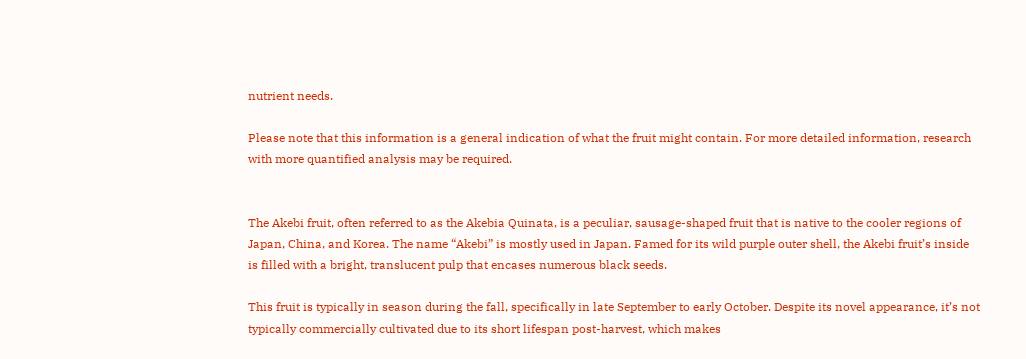nutrient needs.

Please note that this information is a general indication of what the fruit might contain. For more detailed information, research with more quantified analysis may be required.


The Akebi fruit, often referred to as the Akebia Quinata, is a peculiar, sausage-shaped fruit that is native to the cooler regions of Japan, China, and Korea. The name “Akebi” is mostly used in Japan. Famed for its wild purple outer shell, the Akebi fruit’s inside is filled with a bright, translucent pulp that encases numerous black seeds.

This fruit is typically in season during the fall, specifically in late September to early October. Despite its novel appearance, it’s not typically commercially cultivated due to its short lifespan post-harvest, which makes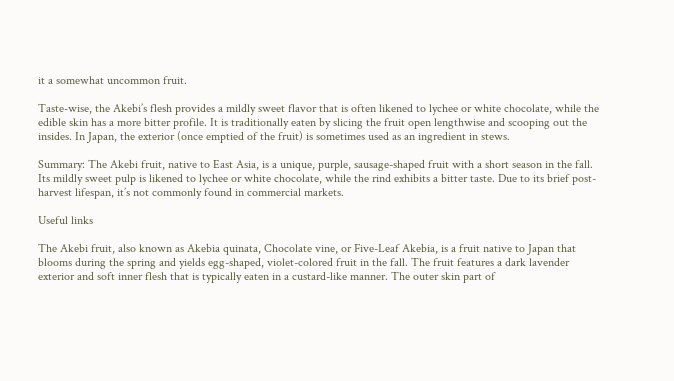it a somewhat uncommon fruit.

Taste-wise, the Akebi’s flesh provides a mildly sweet flavor that is often likened to lychee or white chocolate, while the edible skin has a more bitter profile. It is traditionally eaten by slicing the fruit open lengthwise and scooping out the insides. In Japan, the exterior (once emptied of the fruit) is sometimes used as an ingredient in stews.

Summary: The Akebi fruit, native to East Asia, is a unique, purple, sausage-shaped fruit with a short season in the fall. Its mildly sweet pulp is likened to lychee or white chocolate, while the rind exhibits a bitter taste. Due to its brief post-harvest lifespan, it’s not commonly found in commercial markets.

Useful links

The Akebi fruit, also known as Akebia quinata, Chocolate vine, or Five-Leaf Akebia, is a fruit native to Japan that blooms during the spring and yields egg-shaped, violet-colored fruit in the fall. The fruit features a dark lavender exterior and soft inner flesh that is typically eaten in a custard-like manner. The outer skin part of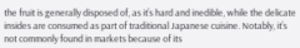the fruit is generally disposed of, as it’s hard and inedible, while the delicate insides are consumed as part of traditional Japanese cuisine. Notably, it’s not commonly found in markets because of its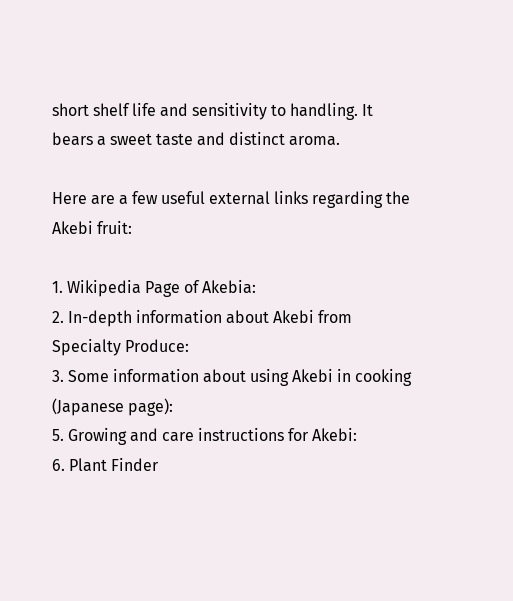short shelf life and sensitivity to handling. It bears a sweet taste and distinct aroma.

Here are a few useful external links regarding the Akebi fruit:

1. Wikipedia Page of Akebia:
2. In-depth information about Akebi from Specialty Produce:
3. Some information about using Akebi in cooking (Japanese page):
5. Growing and care instructions for Akebi:
6. Plant Finder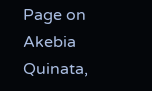Page on Akebia Quinata,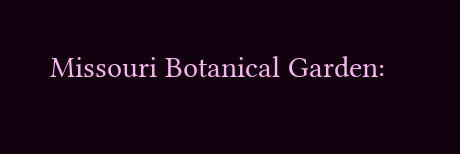Missouri Botanical Garden: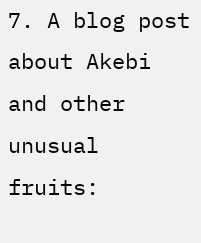7. A blog post about Akebi and other unusual fruits: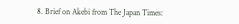8. Brief on Akebi from The Japan Times: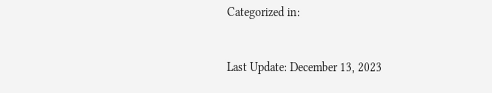Categorized in:


Last Update: December 13, 2023